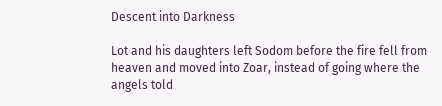Descent into Darkness

Lot and his daughters left Sodom before the fire fell from heaven and moved into Zoar, instead of going where the angels told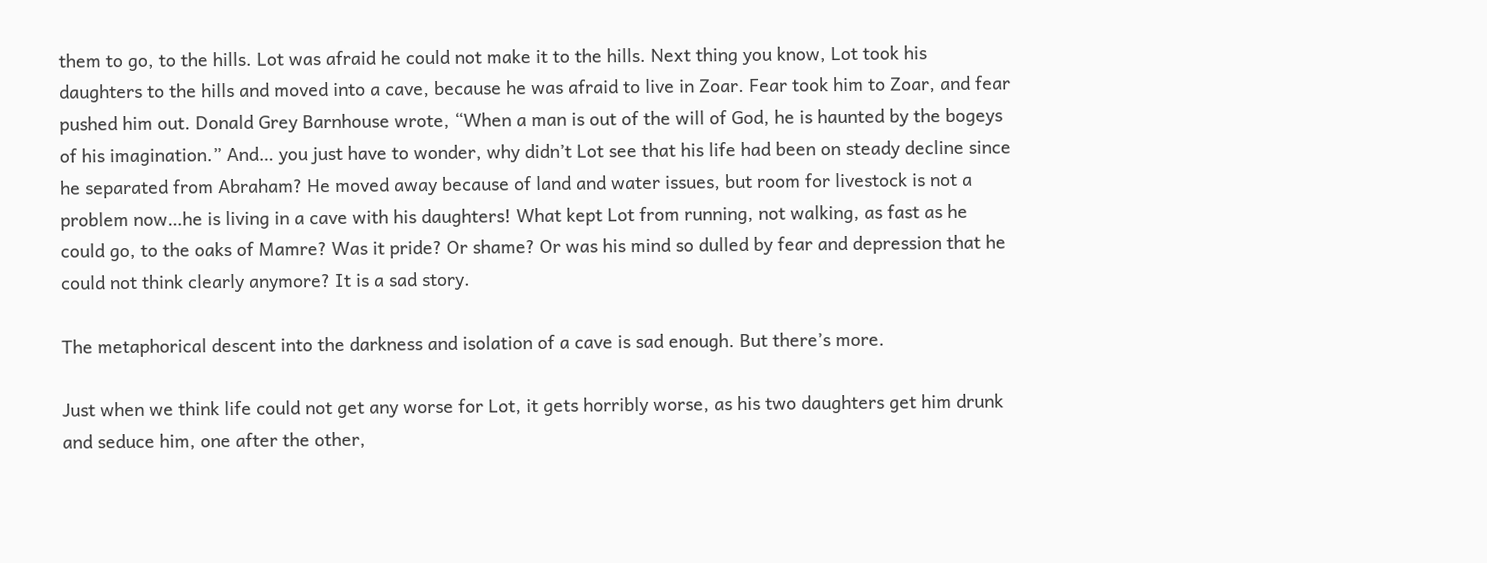them to go, to the hills. Lot was afraid he could not make it to the hills. Next thing you know, Lot took his daughters to the hills and moved into a cave, because he was afraid to live in Zoar. Fear took him to Zoar, and fear pushed him out. Donald Grey Barnhouse wrote, “When a man is out of the will of God, he is haunted by the bogeys of his imagination.” And… you just have to wonder, why didn’t Lot see that his life had been on steady decline since he separated from Abraham? He moved away because of land and water issues, but room for livestock is not a problem now…he is living in a cave with his daughters! What kept Lot from running, not walking, as fast as he could go, to the oaks of Mamre? Was it pride? Or shame? Or was his mind so dulled by fear and depression that he could not think clearly anymore? It is a sad story.

The metaphorical descent into the darkness and isolation of a cave is sad enough. But there’s more.

Just when we think life could not get any worse for Lot, it gets horribly worse, as his two daughters get him drunk and seduce him, one after the other,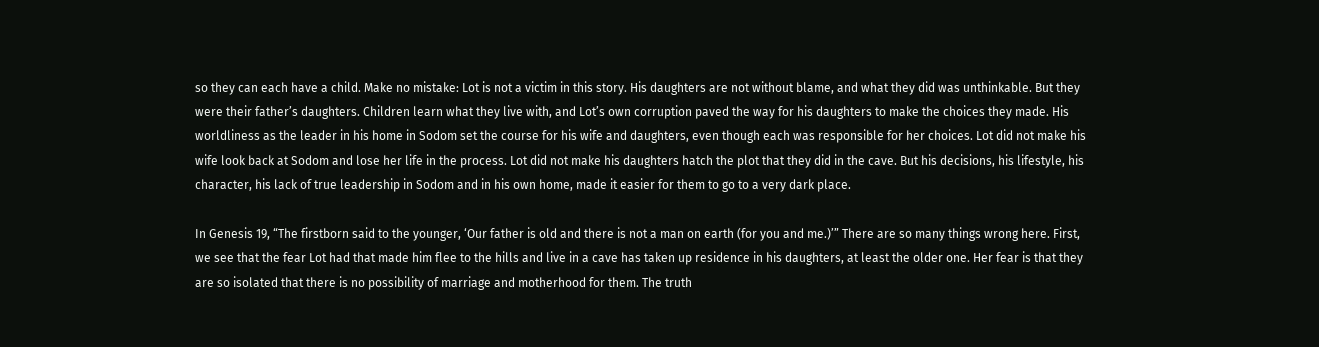so they can each have a child. Make no mistake: Lot is not a victim in this story. His daughters are not without blame, and what they did was unthinkable. But they were their father’s daughters. Children learn what they live with, and Lot’s own corruption paved the way for his daughters to make the choices they made. His worldliness as the leader in his home in Sodom set the course for his wife and daughters, even though each was responsible for her choices. Lot did not make his wife look back at Sodom and lose her life in the process. Lot did not make his daughters hatch the plot that they did in the cave. But his decisions, his lifestyle, his character, his lack of true leadership in Sodom and in his own home, made it easier for them to go to a very dark place.

In Genesis 19, “The firstborn said to the younger, ‘Our father is old and there is not a man on earth (for you and me.)’” There are so many things wrong here. First, we see that the fear Lot had that made him flee to the hills and live in a cave has taken up residence in his daughters, at least the older one. Her fear is that they are so isolated that there is no possibility of marriage and motherhood for them. The truth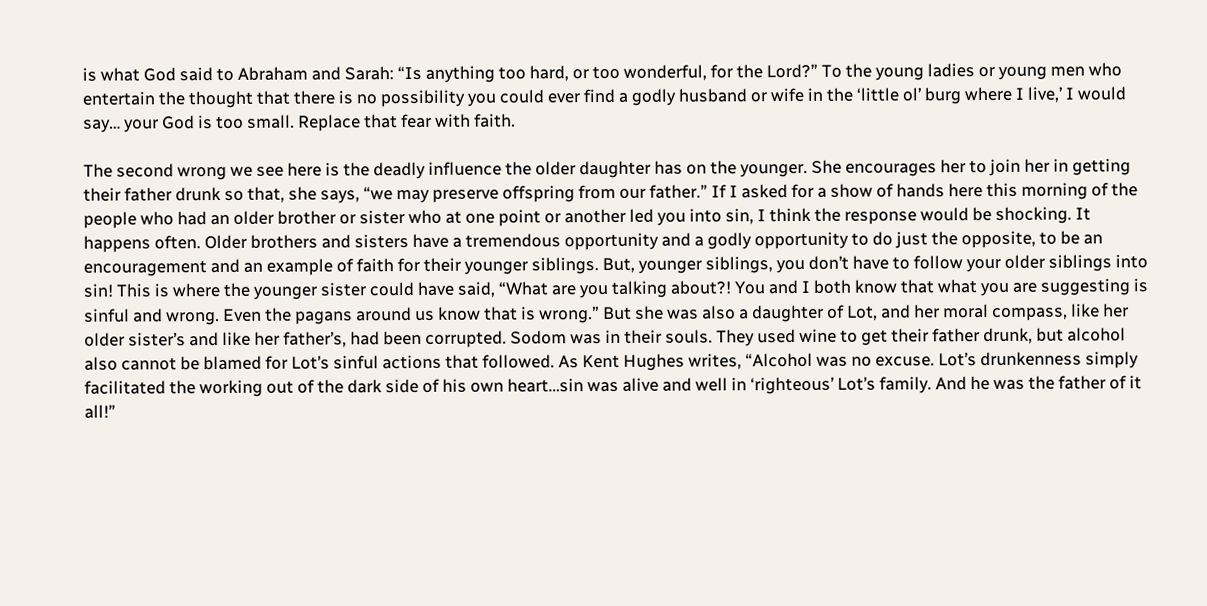is what God said to Abraham and Sarah: “Is anything too hard, or too wonderful, for the Lord?” To the young ladies or young men who entertain the thought that there is no possibility you could ever find a godly husband or wife in the ‘little ol’ burg where I live,’ I would say… your God is too small. Replace that fear with faith.

The second wrong we see here is the deadly influence the older daughter has on the younger. She encourages her to join her in getting their father drunk so that, she says, “we may preserve offspring from our father.” If I asked for a show of hands here this morning of the people who had an older brother or sister who at one point or another led you into sin, I think the response would be shocking. It happens often. Older brothers and sisters have a tremendous opportunity and a godly opportunity to do just the opposite, to be an encouragement and an example of faith for their younger siblings. But, younger siblings, you don’t have to follow your older siblings into sin! This is where the younger sister could have said, “What are you talking about?! You and I both know that what you are suggesting is sinful and wrong. Even the pagans around us know that is wrong.” But she was also a daughter of Lot, and her moral compass, like her older sister’s and like her father’s, had been corrupted. Sodom was in their souls. They used wine to get their father drunk, but alcohol also cannot be blamed for Lot’s sinful actions that followed. As Kent Hughes writes, “Alcohol was no excuse. Lot’s drunkenness simply facilitated the working out of the dark side of his own heart…sin was alive and well in ‘righteous’ Lot’s family. And he was the father of it all!”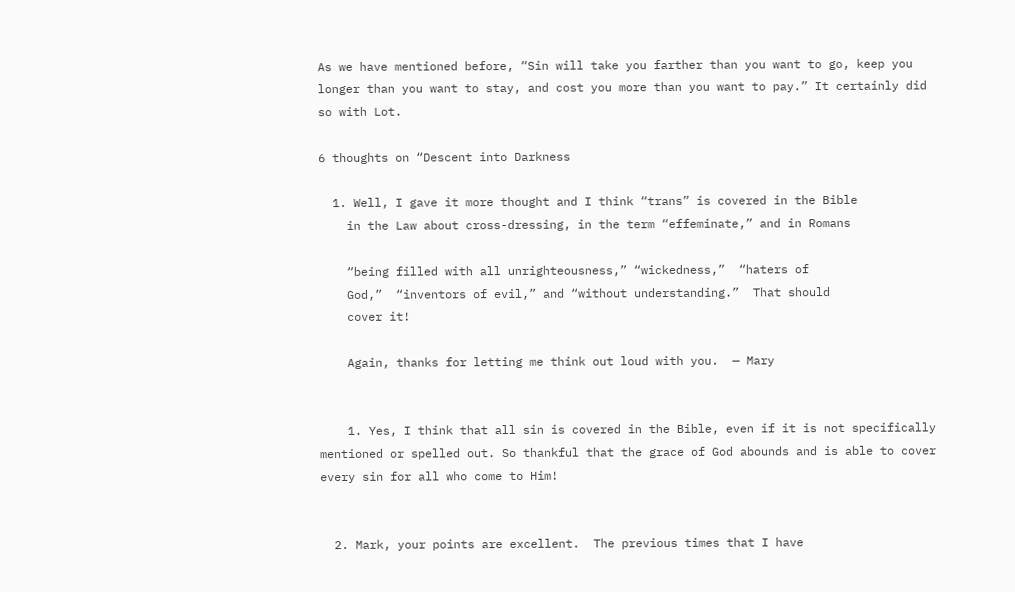As we have mentioned before, “Sin will take you farther than you want to go, keep you longer than you want to stay, and cost you more than you want to pay.” It certainly did so with Lot.

6 thoughts on “Descent into Darkness

  1. Well, I gave it more thought and I think “trans” is covered in the Bible
    in the Law about cross-dressing, in the term “effeminate,” and in Romans

    “being filled with all unrighteousness,” “wickedness,”  “haters of
    God,”  “inventors of evil,” and “without understanding.”  That should
    cover it!

    Again, thanks for letting me think out loud with you.  — Mary


    1. Yes, I think that all sin is covered in the Bible, even if it is not specifically mentioned or spelled out. So thankful that the grace of God abounds and is able to cover every sin for all who come to Him!


  2. Mark, your points are excellent.  The previous times that I have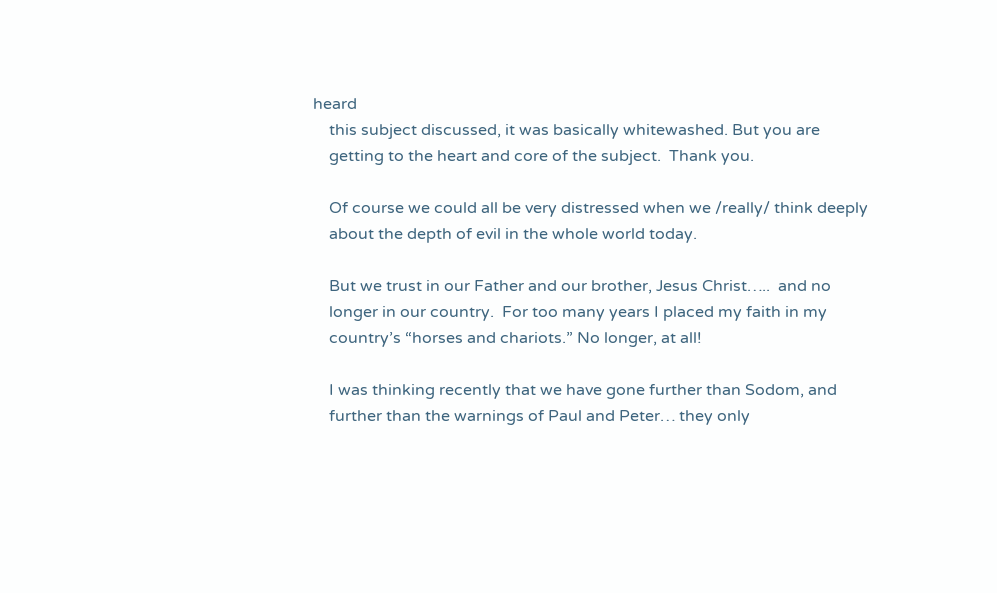heard
    this subject discussed, it was basically whitewashed. But you are
    getting to the heart and core of the subject.  Thank you.

    Of course we could all be very distressed when we /really/ think deeply
    about the depth of evil in the whole world today.

    But we trust in our Father and our brother, Jesus Christ…..  and no
    longer in our country.  For too many years I placed my faith in my
    country’s “horses and chariots.” No longer, at all!

    I was thinking recently that we have gone further than Sodom, and
    further than the warnings of Paul and Peter… they only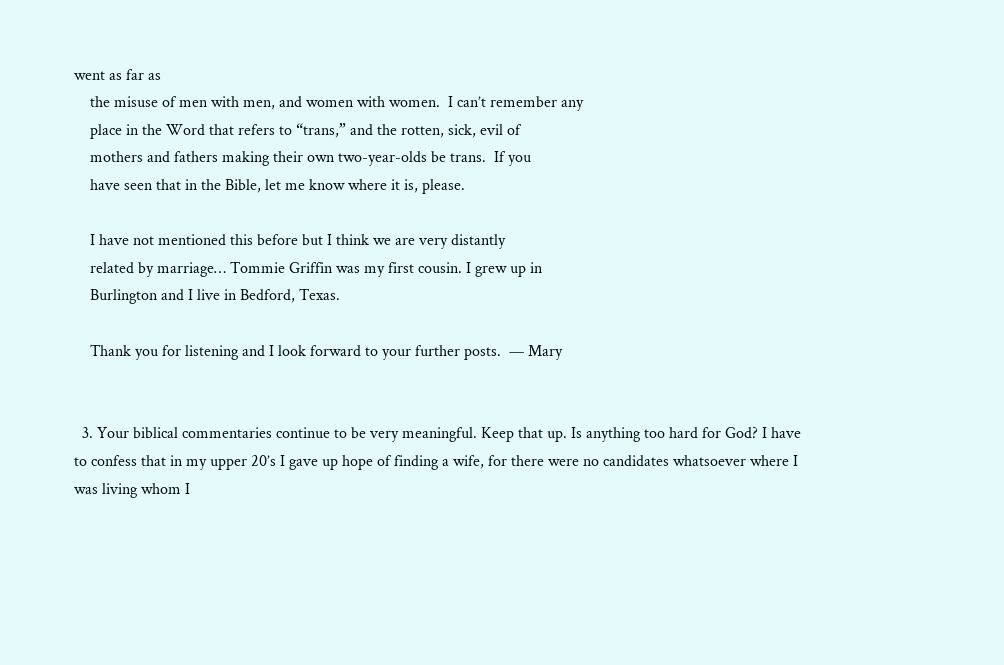went as far as
    the misuse of men with men, and women with women.  I can’t remember any
    place in the Word that refers to “trans,” and the rotten, sick, evil of
    mothers and fathers making their own two-year-olds be trans.  If you
    have seen that in the Bible, let me know where it is, please.

    I have not mentioned this before but I think we are very distantly
    related by marriage… Tommie Griffin was my first cousin. I grew up in
    Burlington and I live in Bedford, Texas.

    Thank you for listening and I look forward to your further posts.  — Mary


  3. Your biblical commentaries continue to be very meaningful. Keep that up. Is anything too hard for God? I have to confess that in my upper 20’s I gave up hope of finding a wife, for there were no candidates whatsoever where I was living whom I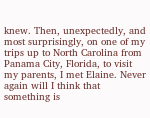knew. Then, unexpectedly, and most surprisingly, on one of my trips up to North Carolina from Panama City, Florida, to visit my parents, I met Elaine. Never again will I think that something is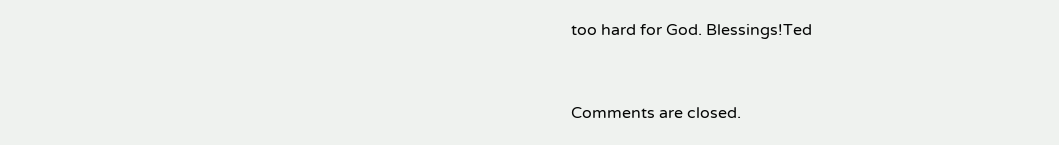too hard for God. Blessings!Ted



Comments are closed.